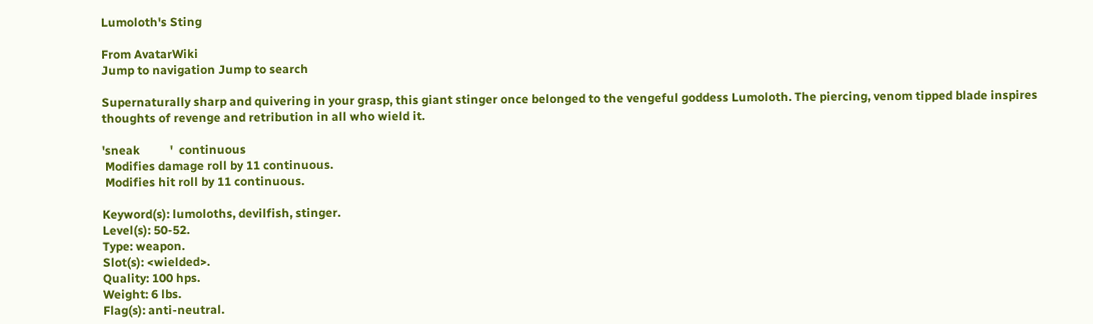Lumoloth's Sting

From AvatarWiki
Jump to navigation Jump to search

Supernaturally sharp and quivering in your grasp, this giant stinger once belonged to the vengeful goddess Lumoloth. The piercing, venom tipped blade inspires thoughts of revenge and retribution in all who wield it.

'sneak          '  continuous
 Modifies damage roll by 11 continuous.
 Modifies hit roll by 11 continuous.

Keyword(s): lumoloths, devilfish, stinger.
Level(s): 50-52.
Type: weapon.
Slot(s): <wielded>.
Quality: 100 hps.
Weight: 6 lbs.
Flag(s): anti-neutral.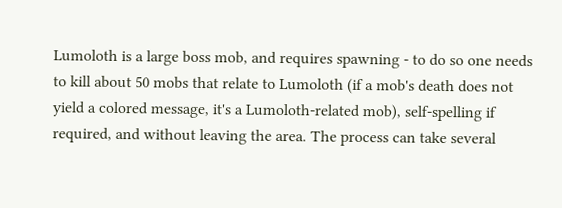Lumoloth is a large boss mob, and requires spawning - to do so one needs to kill about 50 mobs that relate to Lumoloth (if a mob's death does not yield a colored message, it's a Lumoloth-related mob), self-spelling if required, and without leaving the area. The process can take several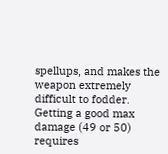spellups, and makes the weapon extremely difficult to fodder. Getting a good max damage (49 or 50) requires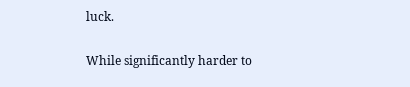luck.

While significantly harder to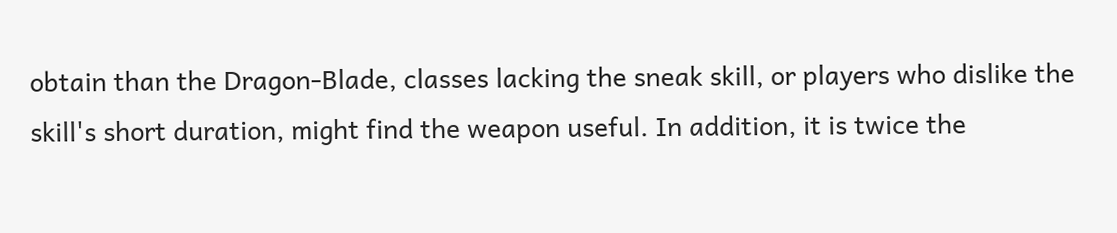obtain than the Dragon-Blade, classes lacking the sneak skill, or players who dislike the skill's short duration, might find the weapon useful. In addition, it is twice the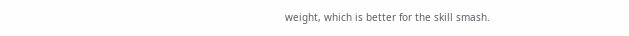weight, which is better for the skill smash.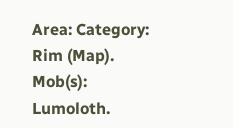Area: Category: Rim (Map).
Mob(s): Lumoloth.